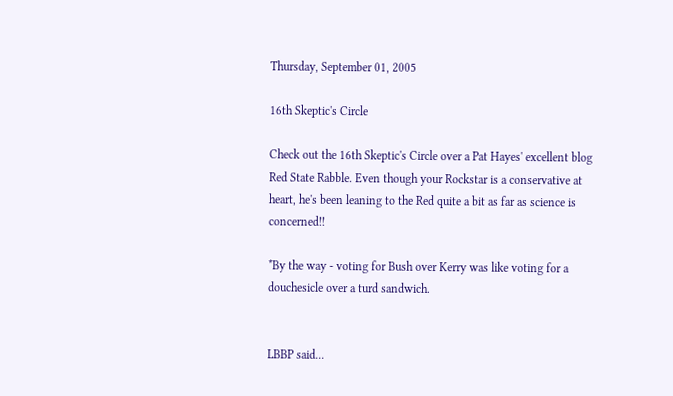Thursday, September 01, 2005

16th Skeptic's Circle

Check out the 16th Skeptic's Circle over a Pat Hayes' excellent blog Red State Rabble. Even though your Rockstar is a conservative at heart, he's been leaning to the Red quite a bit as far as science is concerned!!

*By the way - voting for Bush over Kerry was like voting for a douchesicle over a turd sandwich.


LBBP said...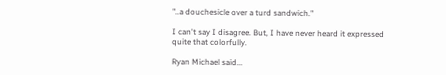"..a douchesicle over a turd sandwich."

I can't say I disagree. But, I have never heard it expressed quite that colorfully.

Ryan Michael said...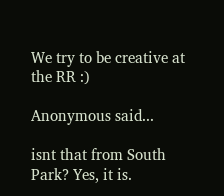We try to be creative at the RR :)

Anonymous said...

isnt that from South Park? Yes, it is.